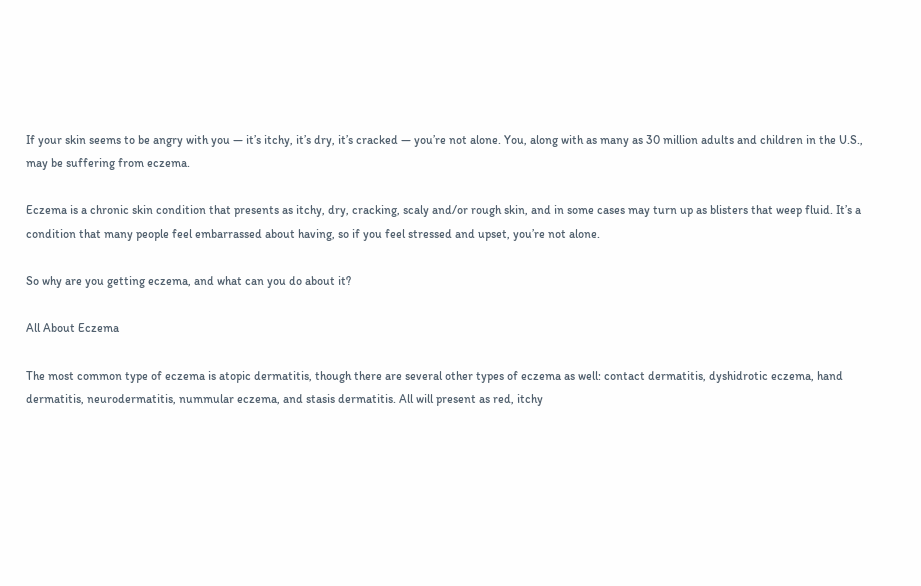If your skin seems to be angry with you — it’s itchy, it’s dry, it’s cracked — you’re not alone. You, along with as many as 30 million adults and children in the U.S., may be suffering from eczema.

Eczema is a chronic skin condition that presents as itchy, dry, cracking, scaly and/or rough skin, and in some cases may turn up as blisters that weep fluid. It’s a condition that many people feel embarrassed about having, so if you feel stressed and upset, you’re not alone.

So why are you getting eczema, and what can you do about it?

All About Eczema

The most common type of eczema is atopic dermatitis, though there are several other types of eczema as well: contact dermatitis, dyshidrotic eczema, hand dermatitis, neurodermatitis, nummular eczema, and stasis dermatitis. All will present as red, itchy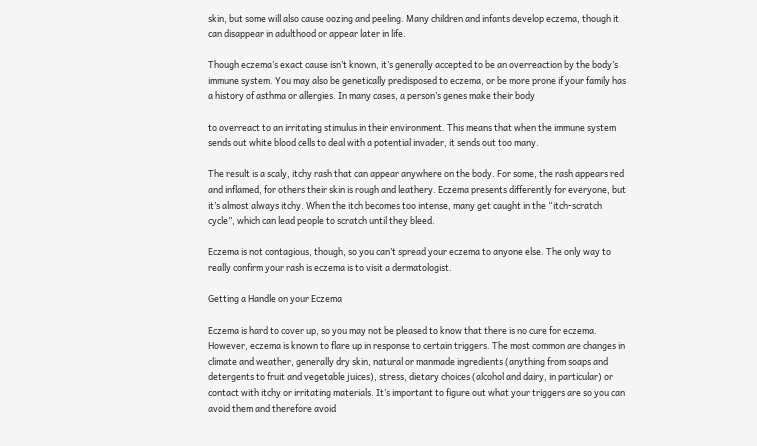skin, but some will also cause oozing and peeling. Many children and infants develop eczema, though it can disappear in adulthood or appear later in life.

Though eczema’s exact cause isn’t known, it’s generally accepted to be an overreaction by the body’s immune system. You may also be genetically predisposed to eczema, or be more prone if your family has a history of asthma or allergies. In many cases, a person’s genes make their body

to overreact to an irritating stimulus in their environment. This means that when the immune system sends out white blood cells to deal with a potential invader, it sends out too many.

The result is a scaly, itchy rash that can appear anywhere on the body. For some, the rash appears red and inflamed, for others their skin is rough and leathery. Eczema presents differently for everyone, but it’s almost always itchy. When the itch becomes too intense, many get caught in the “itch-scratch cycle”, which can lead people to scratch until they bleed.

Eczema is not contagious, though, so you can’t spread your eczema to anyone else. The only way to really confirm your rash is eczema is to visit a dermatologist.

Getting a Handle on your Eczema

Eczema is hard to cover up, so you may not be pleased to know that there is no cure for eczema. However, eczema is known to flare up in response to certain triggers. The most common are changes in climate and weather, generally dry skin, natural or manmade ingredients (anything from soaps and detergents to fruit and vegetable juices), stress, dietary choices (alcohol and dairy, in particular) or contact with itchy or irritating materials. It’s important to figure out what your triggers are so you can avoid them and therefore avoid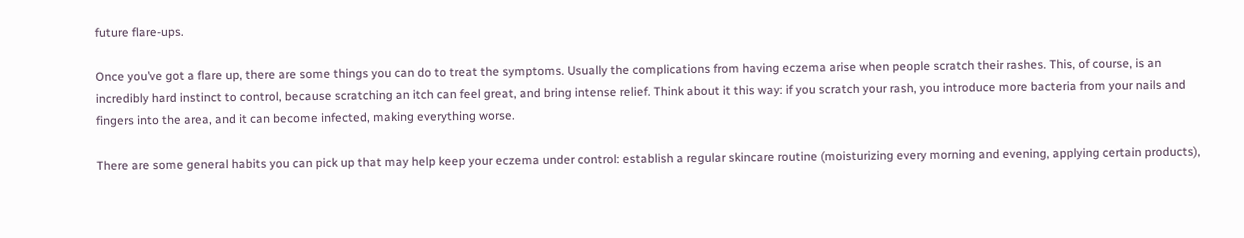future flare-ups.

Once you’ve got a flare up, there are some things you can do to treat the symptoms. Usually the complications from having eczema arise when people scratch their rashes. This, of course, is an incredibly hard instinct to control, because scratching an itch can feel great, and bring intense relief. Think about it this way: if you scratch your rash, you introduce more bacteria from your nails and fingers into the area, and it can become infected, making everything worse.

There are some general habits you can pick up that may help keep your eczema under control: establish a regular skincare routine (moisturizing every morning and evening, applying certain products),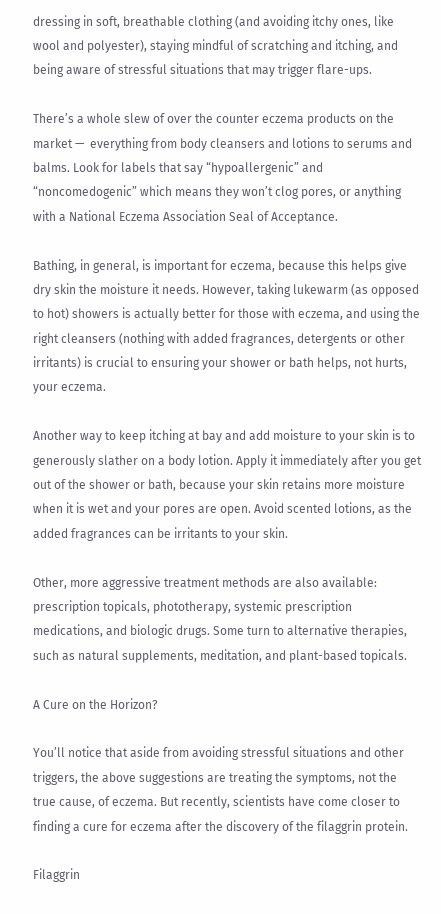dressing in soft, breathable clothing (and avoiding itchy ones, like wool and polyester), staying mindful of scratching and itching, and being aware of stressful situations that may trigger flare-ups.

There’s a whole slew of over the counter eczema products on the market —  everything from body cleansers and lotions to serums and balms. Look for labels that say “hypoallergenic” and “noncomedogenic” which means they won’t clog pores, or anything with a National Eczema Association Seal of Acceptance.

Bathing, in general, is important for eczema, because this helps give dry skin the moisture it needs. However, taking lukewarm (as opposed to hot) showers is actually better for those with eczema, and using the right cleansers (nothing with added fragrances, detergents or other irritants) is crucial to ensuring your shower or bath helps, not hurts, your eczema.

Another way to keep itching at bay and add moisture to your skin is to generously slather on a body lotion. Apply it immediately after you get out of the shower or bath, because your skin retains more moisture when it is wet and your pores are open. Avoid scented lotions, as the added fragrances can be irritants to your skin.

Other, more aggressive treatment methods are also available: prescription topicals, phototherapy, systemic prescription medications, and biologic drugs. Some turn to alternative therapies, such as natural supplements, meditation, and plant-based topicals.

A Cure on the Horizon?

You’ll notice that aside from avoiding stressful situations and other triggers, the above suggestions are treating the symptoms, not the true cause, of eczema. But recently, scientists have come closer to finding a cure for eczema after the discovery of the filaggrin protein.

Filaggrin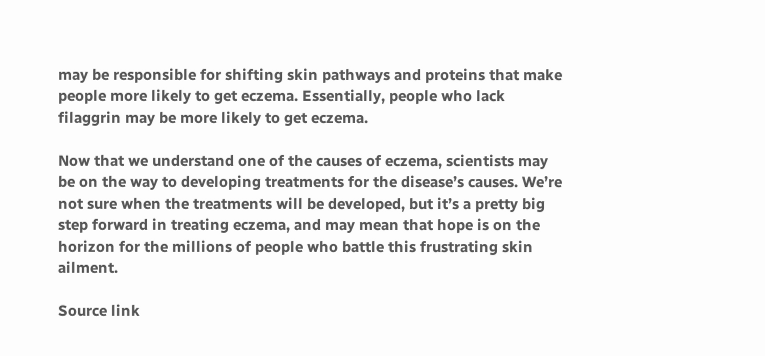may be responsible for shifting skin pathways and proteins that make people more likely to get eczema. Essentially, people who lack filaggrin may be more likely to get eczema.

Now that we understand one of the causes of eczema, scientists may be on the way to developing treatments for the disease’s causes. We’re not sure when the treatments will be developed, but it’s a pretty big step forward in treating eczema, and may mean that hope is on the horizon for the millions of people who battle this frustrating skin ailment.

Source link